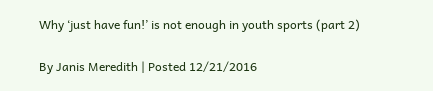Why ‘just have fun!’ is not enough in youth sports (part 2)

By Janis Meredith | Posted 12/21/2016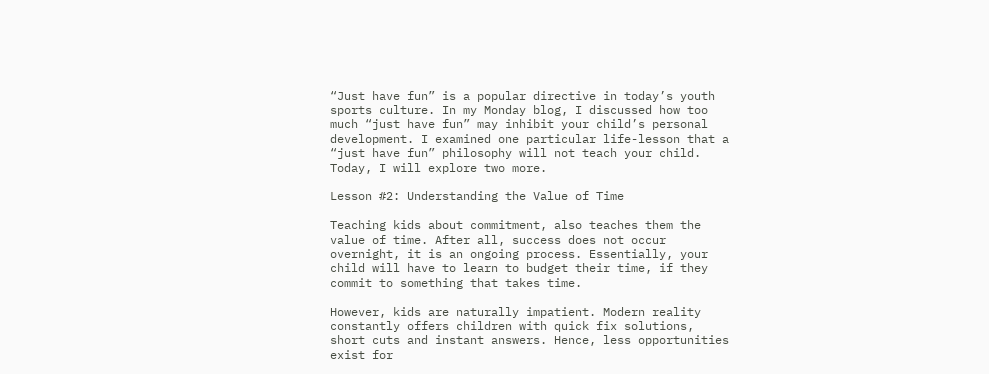“Just have fun” is a popular directive in today’s youth sports culture. In my Monday blog, I discussed how too much “just have fun” may inhibit your child’s personal development. I examined one particular life-lesson that a “just have fun” philosophy will not teach your child. Today, I will explore two more.

Lesson #2: Understanding the Value of Time

Teaching kids about commitment, also teaches them the value of time. After all, success does not occur overnight, it is an ongoing process. Essentially, your child will have to learn to budget their time, if they commit to something that takes time.

However, kids are naturally impatient. Modern reality constantly offers children with quick fix solutions, short cuts and instant answers. Hence, less opportunities exist for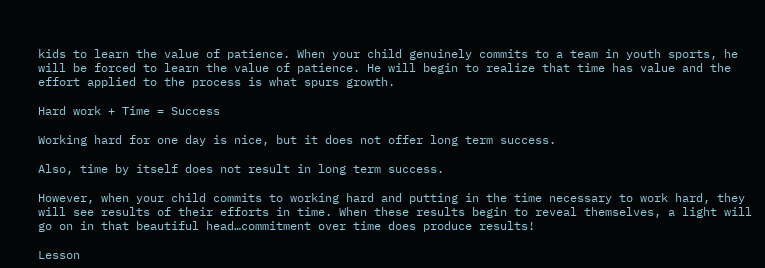kids to learn the value of patience. When your child genuinely commits to a team in youth sports, he will be forced to learn the value of patience. He will begin to realize that time has value and the effort applied to the process is what spurs growth.

Hard work + Time = Success

Working hard for one day is nice, but it does not offer long term success.

Also, time by itself does not result in long term success.

However, when your child commits to working hard and putting in the time necessary to work hard, they will see results of their efforts in time. When these results begin to reveal themselves, a light will go on in that beautiful head…commitment over time does produce results!

Lesson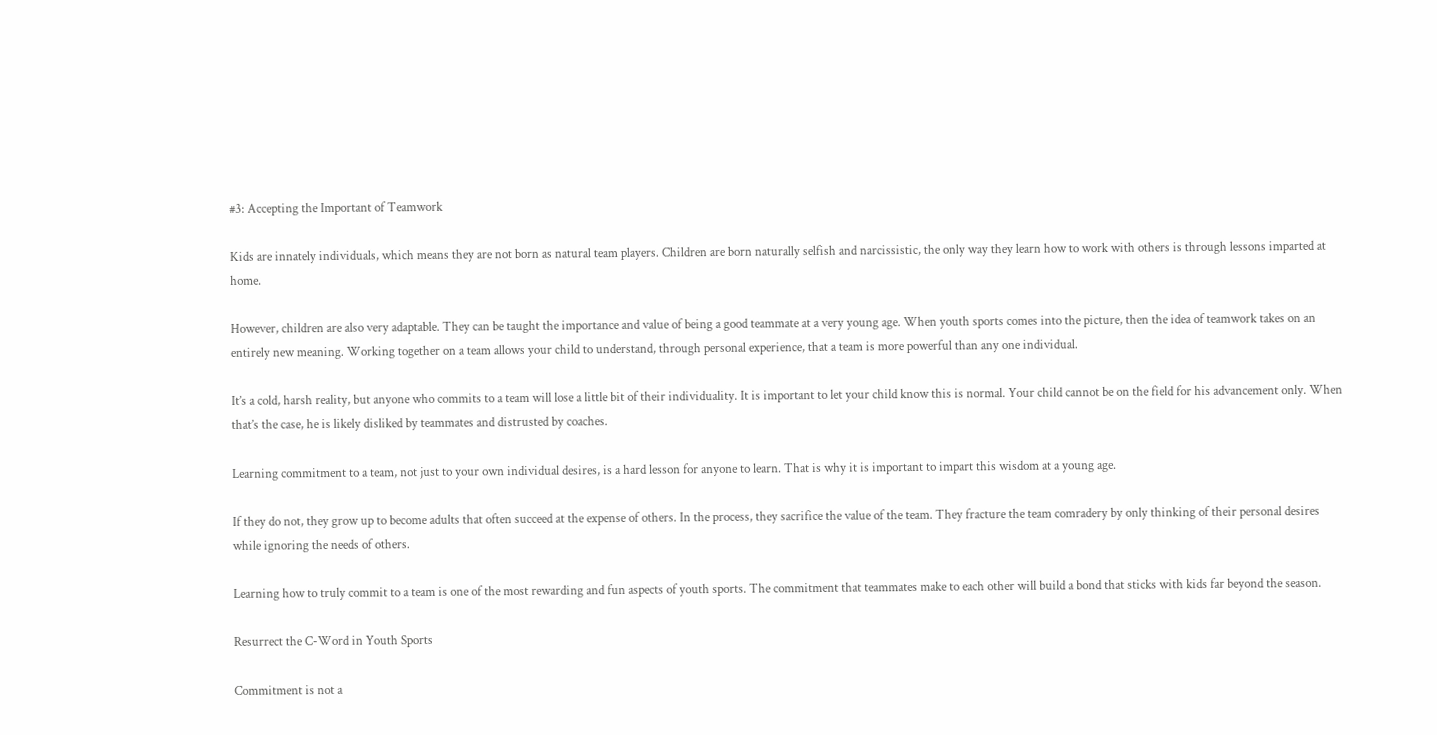#3: Accepting the Important of Teamwork

Kids are innately individuals, which means they are not born as natural team players. Children are born naturally selfish and narcissistic, the only way they learn how to work with others is through lessons imparted at home.

However, children are also very adaptable. They can be taught the importance and value of being a good teammate at a very young age. When youth sports comes into the picture, then the idea of teamwork takes on an entirely new meaning. Working together on a team allows your child to understand, through personal experience, that a team is more powerful than any one individual.

It’s a cold, harsh reality, but anyone who commits to a team will lose a little bit of their individuality. It is important to let your child know this is normal. Your child cannot be on the field for his advancement only. When that’s the case, he is likely disliked by teammates and distrusted by coaches.

Learning commitment to a team, not just to your own individual desires, is a hard lesson for anyone to learn. That is why it is important to impart this wisdom at a young age.

If they do not, they grow up to become adults that often succeed at the expense of others. In the process, they sacrifice the value of the team. They fracture the team comradery by only thinking of their personal desires while ignoring the needs of others.

Learning how to truly commit to a team is one of the most rewarding and fun aspects of youth sports. The commitment that teammates make to each other will build a bond that sticks with kids far beyond the season.

Resurrect the C-Word in Youth Sports

Commitment is not a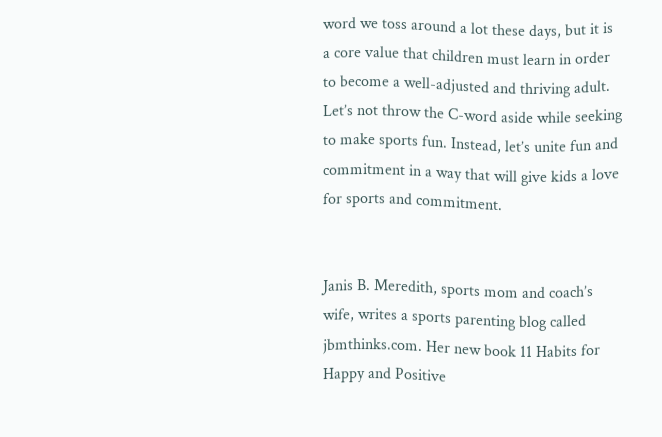word we toss around a lot these days, but it is a core value that children must learn in order to become a well-adjusted and thriving adult. Let’s not throw the C-word aside while seeking to make sports fun. Instead, let’s unite fun and commitment in a way that will give kids a love for sports and commitment.


Janis B. Meredith, sports mom and coach’s wife, writes a sports parenting blog called jbmthinks.com. Her new book 11 Habits for Happy and Positive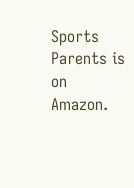Sports Parents is on Amazon.